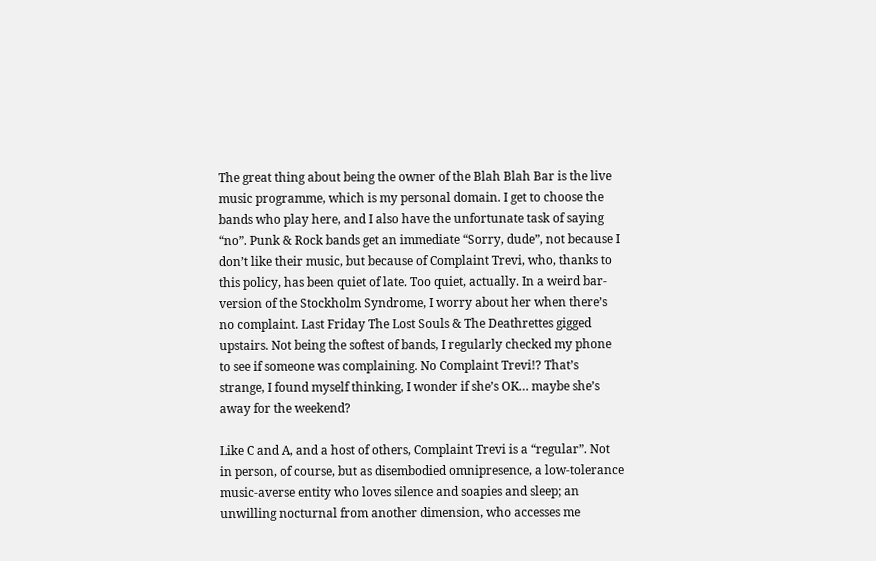The great thing about being the owner of the Blah Blah Bar is the live music programme, which is my personal domain. I get to choose the bands who play here, and I also have the unfortunate task of saying “no”. Punk & Rock bands get an immediate “Sorry, dude”, not because I don’t like their music, but because of Complaint Trevi, who, thanks to this policy, has been quiet of late. Too quiet, actually. In a weird bar-version of the Stockholm Syndrome, I worry about her when there’s no complaint. Last Friday The Lost Souls & The Deathrettes gigged upstairs. Not being the softest of bands, I regularly checked my phone to see if someone was complaining. No Complaint Trevi!? That’s strange, I found myself thinking, I wonder if she’s OK… maybe she’s away for the weekend?

Like C and A, and a host of others, Complaint Trevi is a “regular”. Not in person, of course, but as disembodied omnipresence, a low-tolerance music-averse entity who loves silence and soapies and sleep; an unwilling nocturnal from another dimension, who accesses me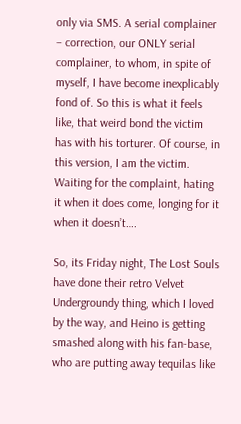only via SMS. A serial complainer – correction, our ONLY serial complainer, to whom, in spite of myself, I have become inexplicably fond of. So this is what it feels like, that weird bond the victim has with his torturer. Of course, in this version, I am the victim. Waiting for the complaint, hating it when it does come, longing for it when it doesn’t….

So, its Friday night, The Lost Souls have done their retro Velvet Undergroundy thing, which I loved by the way, and Heino is getting smashed along with his fan-base, who are putting away tequilas like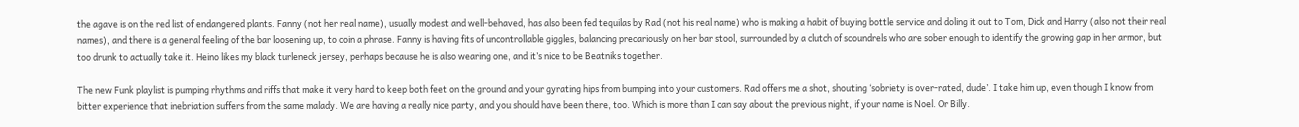the agave is on the red list of endangered plants. Fanny (not her real name), usually modest and well-behaved, has also been fed tequilas by Rad (not his real name) who is making a habit of buying bottle service and doling it out to Tom, Dick and Harry (also not their real names), and there is a general feeling of the bar loosening up, to coin a phrase. Fanny is having fits of uncontrollable giggles, balancing precariously on her bar stool, surrounded by a clutch of scoundrels who are sober enough to identify the growing gap in her armor, but too drunk to actually take it. Heino likes my black turleneck jersey, perhaps because he is also wearing one, and it’s nice to be Beatniks together.

The new Funk playlist is pumping rhythms and riffs that make it very hard to keep both feet on the ground and your gyrating hips from bumping into your customers. Rad offers me a shot, shouting ‘sobriety is over-rated, dude’. I take him up, even though I know from bitter experience that inebriation suffers from the same malady. We are having a really nice party, and you should have been there, too. Which is more than I can say about the previous night, if your name is Noel. Or Billy.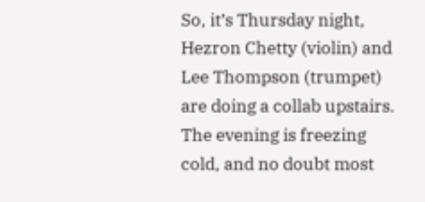So, it’s Thursday night, Hezron Chetty (violin) and Lee Thompson (trumpet) are doing a collab upstairs. The evening is freezing cold, and no doubt most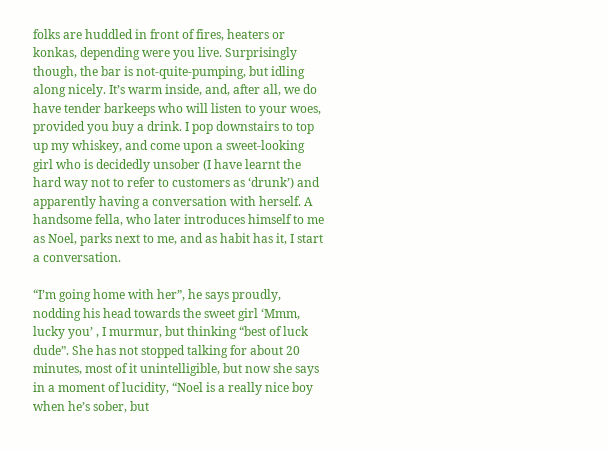folks are huddled in front of fires, heaters or konkas, depending were you live. Surprisingly though, the bar is not-quite-pumping, but idling along nicely. It’s warm inside, and, after all, we do have tender barkeeps who will listen to your woes, provided you buy a drink. I pop downstairs to top up my whiskey, and come upon a sweet-looking girl who is decidedly unsober (I have learnt the hard way not to refer to customers as ‘drunk’) and apparently having a conversation with herself. A handsome fella, who later introduces himself to me as Noel, parks next to me, and as habit has it, I start a conversation.

“I’m going home with her”, he says proudly, nodding his head towards the sweet girl ‘Mmm, lucky you’ , I murmur, but thinking “best of luck dude”. She has not stopped talking for about 20 minutes, most of it unintelligible, but now she says in a moment of lucidity, “Noel is a really nice boy when he’s sober, but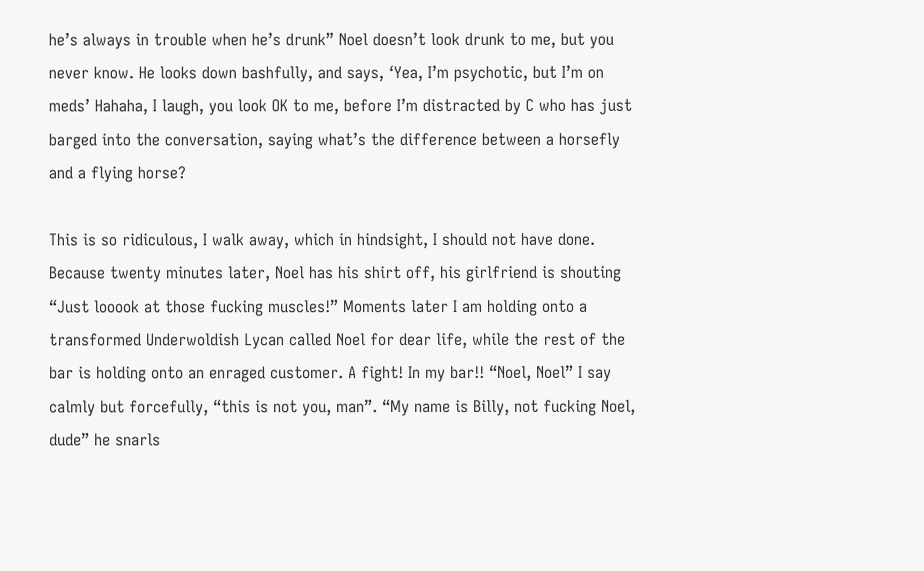he’s always in trouble when he’s drunk” Noel doesn’t look drunk to me, but you never know. He looks down bashfully, and says, ‘Yea, I’m psychotic, but I’m on meds’ Hahaha, I laugh, you look OK to me, before I’m distracted by C who has just barged into the conversation, saying what’s the difference between a horsefly and a flying horse?

This is so ridiculous, I walk away, which in hindsight, I should not have done. Because twenty minutes later, Noel has his shirt off, his girlfriend is shouting “Just looook at those fucking muscles!” Moments later I am holding onto a transformed Underwoldish Lycan called Noel for dear life, while the rest of the bar is holding onto an enraged customer. A fight! In my bar!! “Noel, Noel” I say calmly but forcefully, “this is not you, man”. “My name is Billy, not fucking Noel, dude” he snarls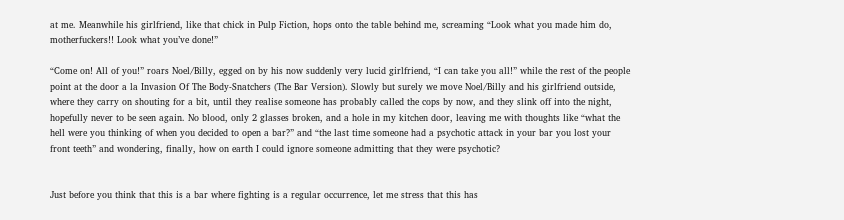at me. Meanwhile his girlfriend, like that chick in Pulp Fiction, hops onto the table behind me, screaming “Look what you made him do, motherfuckers!! Look what you’ve done!”

“Come on! All of you!” roars Noel/Billy, egged on by his now suddenly very lucid girlfriend, “I can take you all!” while the rest of the people point at the door a la Invasion Of The Body-Snatchers (The Bar Version). Slowly but surely we move Noel/Billy and his girlfriend outside, where they carry on shouting for a bit, until they realise someone has probably called the cops by now, and they slink off into the night, hopefully never to be seen again. No blood, only 2 glasses broken, and a hole in my kitchen door, leaving me with thoughts like “what the hell were you thinking of when you decided to open a bar?” and “the last time someone had a psychotic attack in your bar you lost your front teeth” and wondering, finally, how on earth I could ignore someone admitting that they were psychotic?


Just before you think that this is a bar where fighting is a regular occurrence, let me stress that this has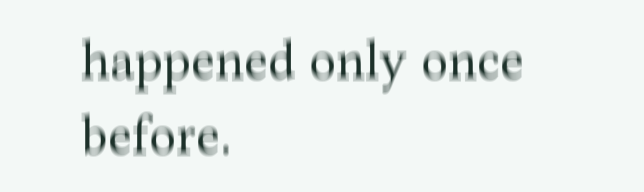happened only once before.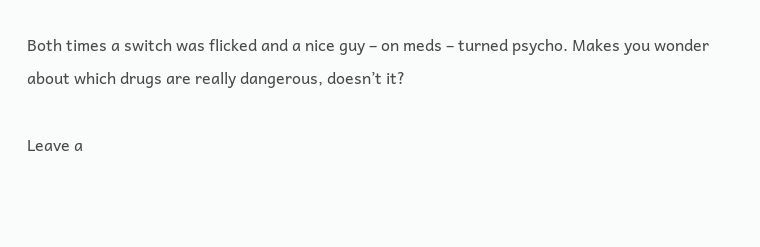Both times a switch was flicked and a nice guy – on meds – turned psycho. Makes you wonder about which drugs are really dangerous, doesn’t it?

Leave a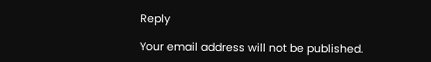Reply

Your email address will not be published.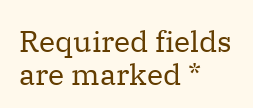Required fields are marked *